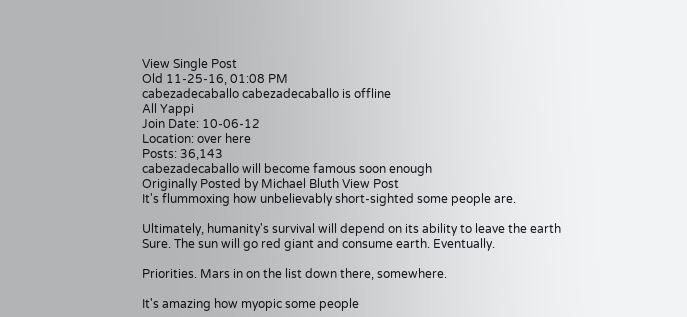View Single Post
Old 11-25-16, 01:08 PM
cabezadecaballo cabezadecaballo is offline
All Yappi
Join Date: 10-06-12
Location: over here
Posts: 36,143
cabezadecaballo will become famous soon enough
Originally Posted by Michael Bluth View Post
It's flummoxing how unbelievably short-sighted some people are.

Ultimately, humanity's survival will depend on its ability to leave the earth
Sure. The sun will go red giant and consume earth. Eventually.

Priorities. Mars in on the list down there, somewhere.

It's amazing how myopic some people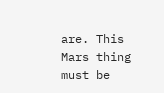are. This Mars thing must be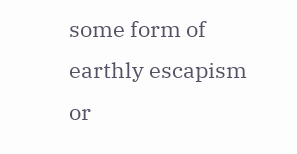some form of earthly escapism or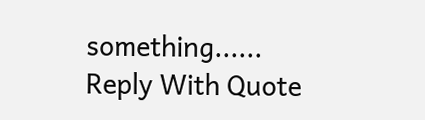something......
Reply With Quote